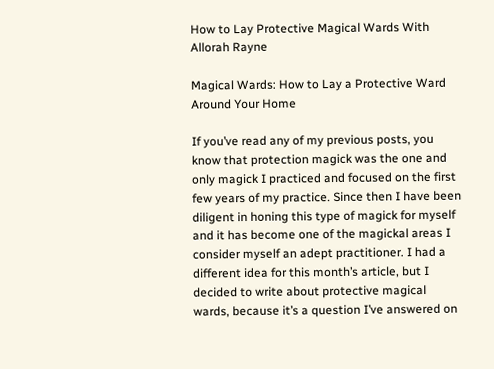How to Lay Protective Magical Wards With Allorah Rayne

Magical Wards: How to Lay a Protective Ward Around Your Home

If you’ve read any of my previous posts, you know that protection magick was the one and only magick I practiced and focused on the first few years of my practice. Since then I have been diligent in honing this type of magick for myself and it has become one of the magickal areas I consider myself an adept practitioner. I had a different idea for this month’s article, but I decided to write about protective magical wards, because it’s a question I’ve answered on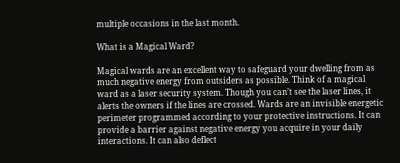multiple occasions in the last month.

What is a Magical Ward?

Magical wards are an excellent way to safeguard your dwelling from as much negative energy from outsiders as possible. Think of a magical ward as a laser security system. Though you can’t see the laser lines, it alerts the owners if the lines are crossed. Wards are an invisible energetic perimeter programmed according to your protective instructions. It can provide a barrier against negative energy you acquire in your daily interactions. It can also deflect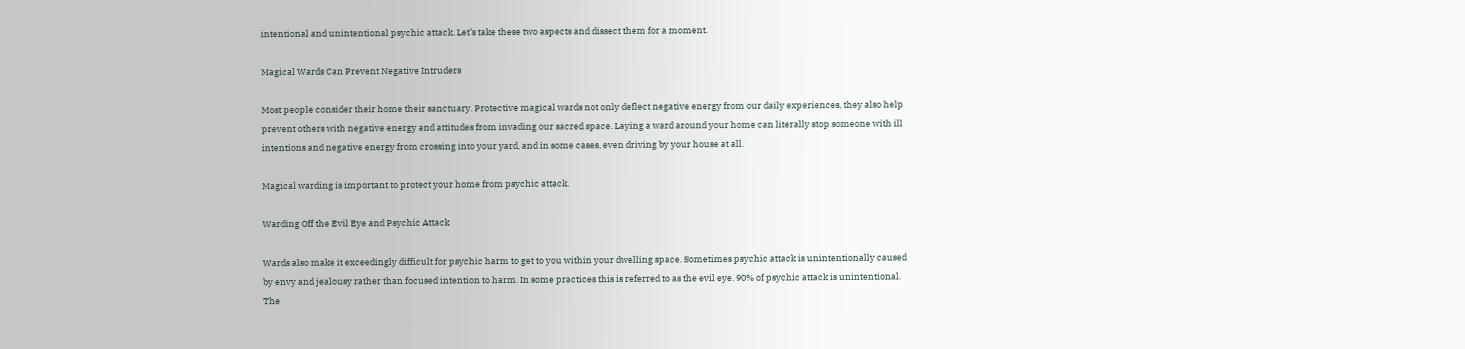intentional and unintentional psychic attack. Let’s take these two aspects and dissect them for a moment.

Magical Wards Can Prevent Negative Intruders

Most people consider their home their sanctuary. Protective magical wards not only deflect negative energy from our daily experiences, they also help prevent others with negative energy and attitudes from invading our sacred space. Laying a ward around your home can literally stop someone with ill intentions and negative energy from crossing into your yard, and in some cases, even driving by your house at all.

Magical warding is important to protect your home from psychic attack.

Warding Off the Evil Eye and Psychic Attack

Wards also make it exceedingly difficult for psychic harm to get to you within your dwelling space. Sometimes psychic attack is unintentionally caused by envy and jealousy rather than focused intention to harm. In some practices this is referred to as the evil eye. 90% of psychic attack is unintentional. The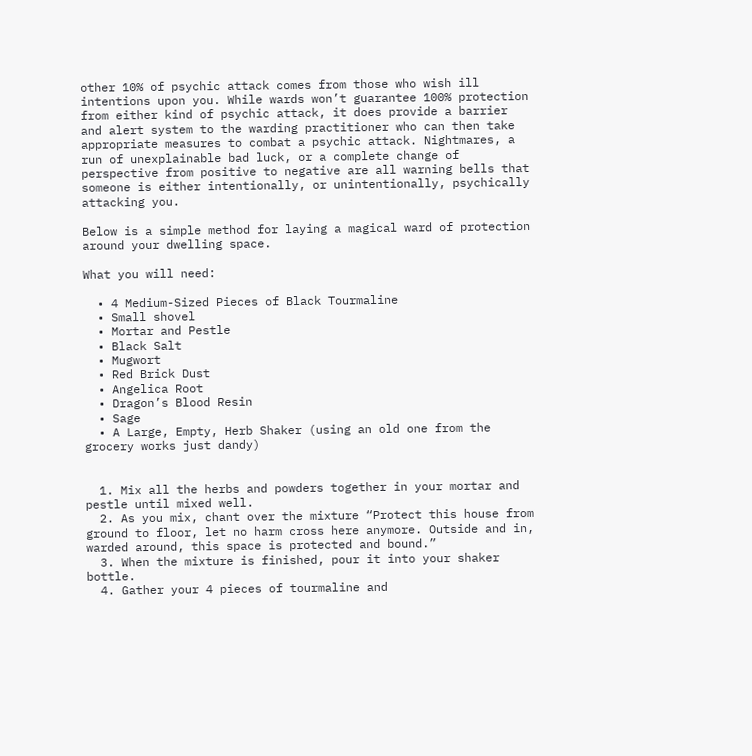other 10% of psychic attack comes from those who wish ill intentions upon you. While wards won’t guarantee 100% protection from either kind of psychic attack, it does provide a barrier and alert system to the warding practitioner who can then take appropriate measures to combat a psychic attack. Nightmares, a run of unexplainable bad luck, or a complete change of perspective from positive to negative are all warning bells that someone is either intentionally, or unintentionally, psychically attacking you.

Below is a simple method for laying a magical ward of protection around your dwelling space.

What you will need:

  • 4 Medium-Sized Pieces of Black Tourmaline
  • Small shovel
  • Mortar and Pestle
  • Black Salt
  • Mugwort
  • Red Brick Dust
  • Angelica Root
  • Dragon’s Blood Resin
  • Sage
  • A Large, Empty, Herb Shaker (using an old one from the grocery works just dandy)


  1. Mix all the herbs and powders together in your mortar and pestle until mixed well.
  2. As you mix, chant over the mixture “Protect this house from ground to floor, let no harm cross here anymore. Outside and in, warded around, this space is protected and bound.”
  3. When the mixture is finished, pour it into your shaker bottle.
  4. Gather your 4 pieces of tourmaline and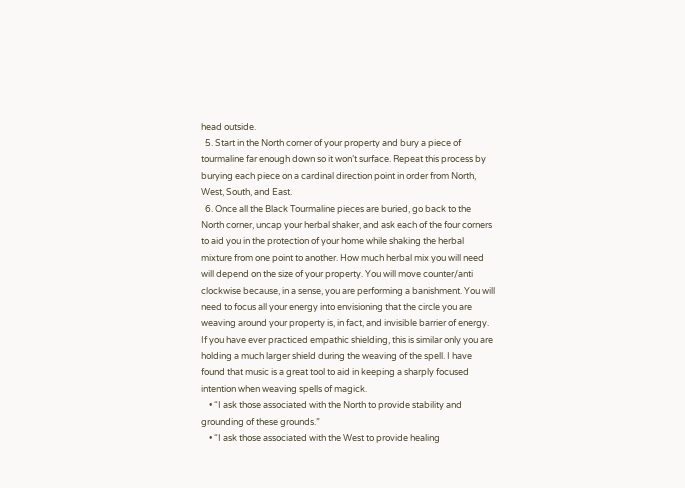head outside.
  5. Start in the North corner of your property and bury a piece of tourmaline far enough down so it won’t surface. Repeat this process by burying each piece on a cardinal direction point in order from North, West, South, and East.
  6. Once all the Black Tourmaline pieces are buried, go back to the North corner, uncap your herbal shaker, and ask each of the four corners to aid you in the protection of your home while shaking the herbal mixture from one point to another. How much herbal mix you will need will depend on the size of your property. You will move counter/anti clockwise because, in a sense, you are performing a banishment. You will need to focus all your energy into envisioning that the circle you are weaving around your property is, in fact, and invisible barrier of energy. If you have ever practiced empathic shielding, this is similar only you are holding a much larger shield during the weaving of the spell. I have found that music is a great tool to aid in keeping a sharply focused intention when weaving spells of magick.
    • “I ask those associated with the North to provide stability and grounding of these grounds.”
    • “I ask those associated with the West to provide healing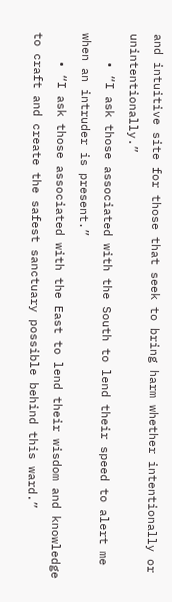and intuitive site for those that seek to bring harm whether intentionally or unintentionally.”
    • “I ask those associated with the South to lend their speed to alert me when an intruder is present.”
    • “I ask those associated with the East to lend their wisdom and knowledge to craft and create the safest sanctuary possible behind this ward.”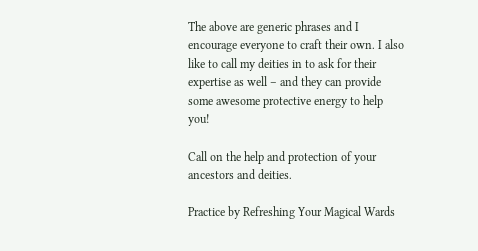The above are generic phrases and I encourage everyone to craft their own. I also like to call my deities in to ask for their expertise as well – and they can provide some awesome protective energy to help you!

Call on the help and protection of your ancestors and deities.

Practice by Refreshing Your Magical Wards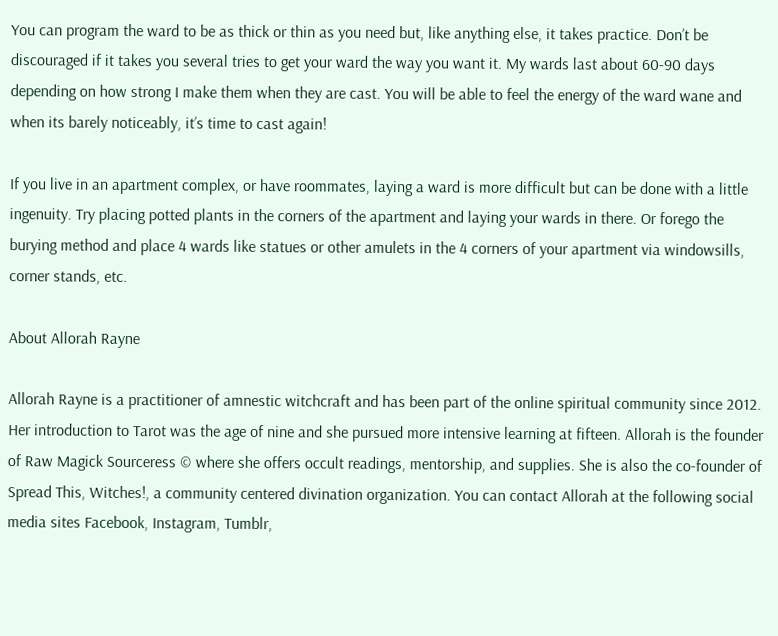You can program the ward to be as thick or thin as you need but, like anything else, it takes practice. Don’t be discouraged if it takes you several tries to get your ward the way you want it. My wards last about 60-90 days depending on how strong I make them when they are cast. You will be able to feel the energy of the ward wane and when its barely noticeably, it’s time to cast again!

If you live in an apartment complex, or have roommates, laying a ward is more difficult but can be done with a little ingenuity. Try placing potted plants in the corners of the apartment and laying your wards in there. Or forego the burying method and place 4 wards like statues or other amulets in the 4 corners of your apartment via windowsills, corner stands, etc.

About Allorah Rayne

Allorah Rayne is a practitioner of amnestic witchcraft and has been part of the online spiritual community since 2012. Her introduction to Tarot was the age of nine and she pursued more intensive learning at fifteen. Allorah is the founder of Raw Magick Sourceress © where she offers occult readings, mentorship, and supplies. She is also the co-founder of Spread This, Witches!, a community centered divination organization. You can contact Allorah at the following social media sites Facebook, Instagram, Tumblr,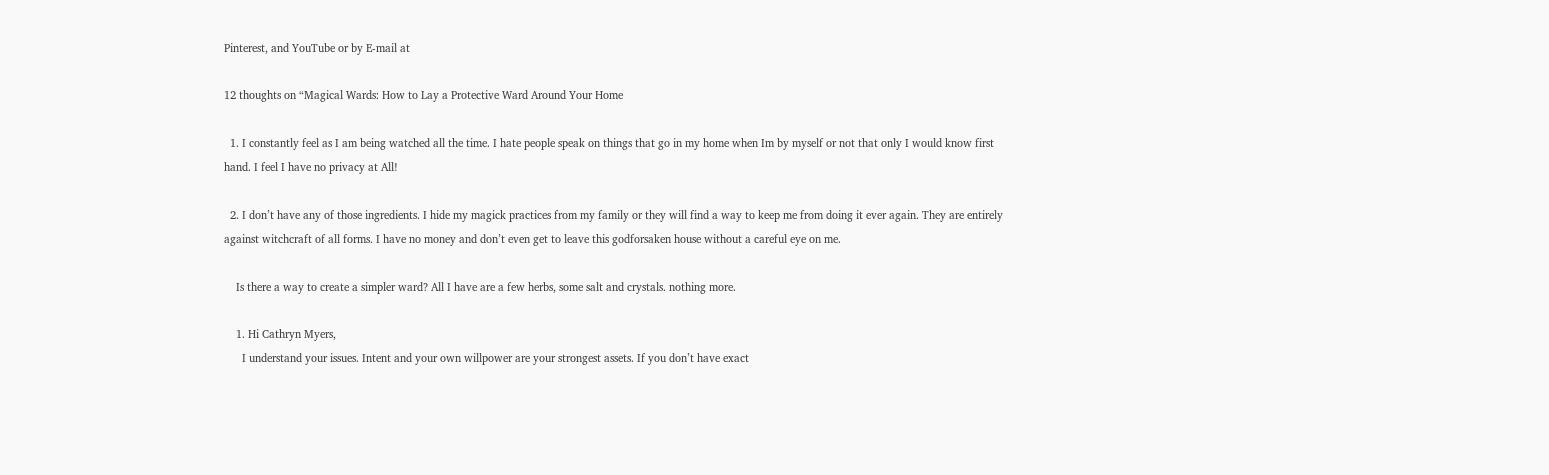Pinterest, and YouTube or by E-mail at

12 thoughts on “Magical Wards: How to Lay a Protective Ward Around Your Home

  1. I constantly feel as I am being watched all the time. I hate people speak on things that go in my home when Im by myself or not that only I would know first hand. I feel I have no privacy at All!

  2. I don’t have any of those ingredients. I hide my magick practices from my family or they will find a way to keep me from doing it ever again. They are entirely against witchcraft of all forms. I have no money and don’t even get to leave this godforsaken house without a careful eye on me.

    Is there a way to create a simpler ward? All I have are a few herbs, some salt and crystals. nothing more.

    1. Hi Cathryn Myers,
      I understand your issues. Intent and your own willpower are your strongest assets. If you don’t have exact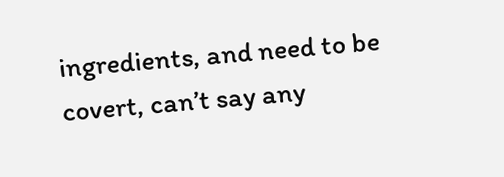ingredients, and need to be covert, can’t say any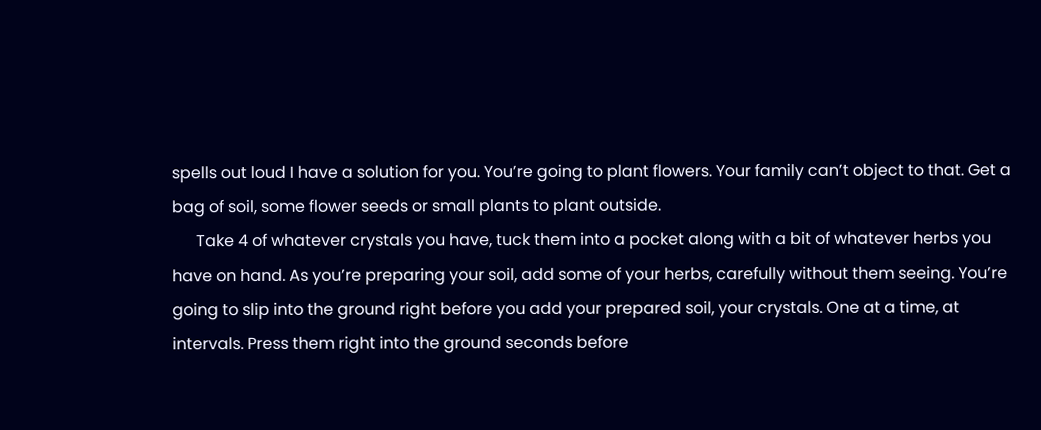spells out loud I have a solution for you. You’re going to plant flowers. Your family can’t object to that. Get a bag of soil, some flower seeds or small plants to plant outside.
      Take 4 of whatever crystals you have, tuck them into a pocket along with a bit of whatever herbs you have on hand. As you’re preparing your soil, add some of your herbs, carefully without them seeing. You’re going to slip into the ground right before you add your prepared soil, your crystals. One at a time, at intervals. Press them right into the ground seconds before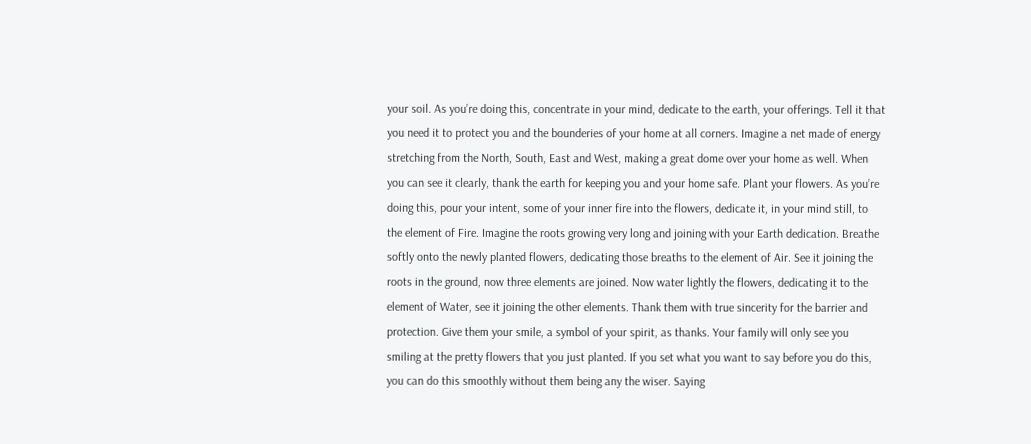your soil. As you’re doing this, concentrate in your mind, dedicate to the earth, your offerings. Tell it that you need it to protect you and the bounderies of your home at all corners. Imagine a net made of energy stretching from the North, South, East and West, making a great dome over your home as well. When you can see it clearly, thank the earth for keeping you and your home safe. Plant your flowers. As you’re doing this, pour your intent, some of your inner fire into the flowers, dedicate it, in your mind still, to the element of Fire. Imagine the roots growing very long and joining with your Earth dedication. Breathe softly onto the newly planted flowers, dedicating those breaths to the element of Air. See it joining the roots in the ground, now three elements are joined. Now water lightly the flowers, dedicating it to the element of Water, see it joining the other elements. Thank them with true sincerity for the barrier and protection. Give them your smile, a symbol of your spirit, as thanks. Your family will only see you smiling at the pretty flowers that you just planted. If you set what you want to say before you do this, you can do this smoothly without them being any the wiser. Saying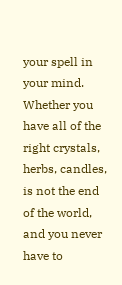your spell in your mind. Whether you have all of the right crystals, herbs, candles, is not the end of the world, and you never have to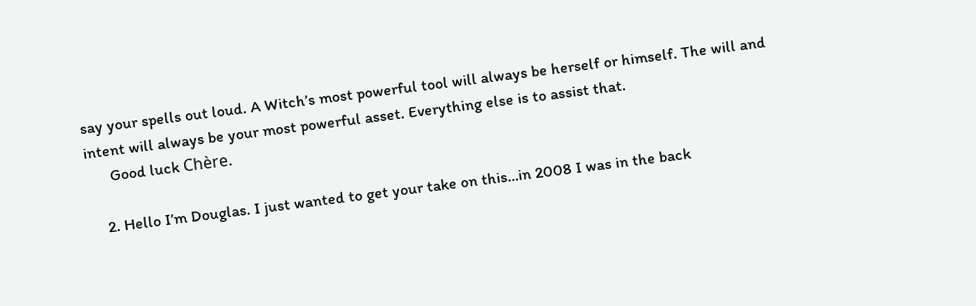say your spells out loud. A Witch’s most powerful tool will always be herself or himself. The will and intent will always be your most powerful asset. Everything else is to assist that.
      Good luck Chère.

    2. Hello I’m Douglas. I just wanted to get your take on this…in 2008 I was in the back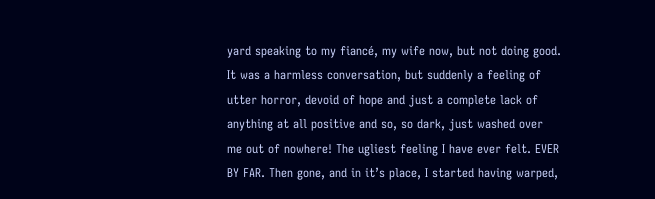yard speaking to my fiancé, my wife now, but not doing good. It was a harmless conversation, but suddenly a feeling of utter horror, devoid of hope and just a complete lack of anything at all positive and so, so dark, just washed over me out of nowhere! The ugliest feeling I have ever felt. EVER BY FAR. Then gone, and in it’s place, I started having warped,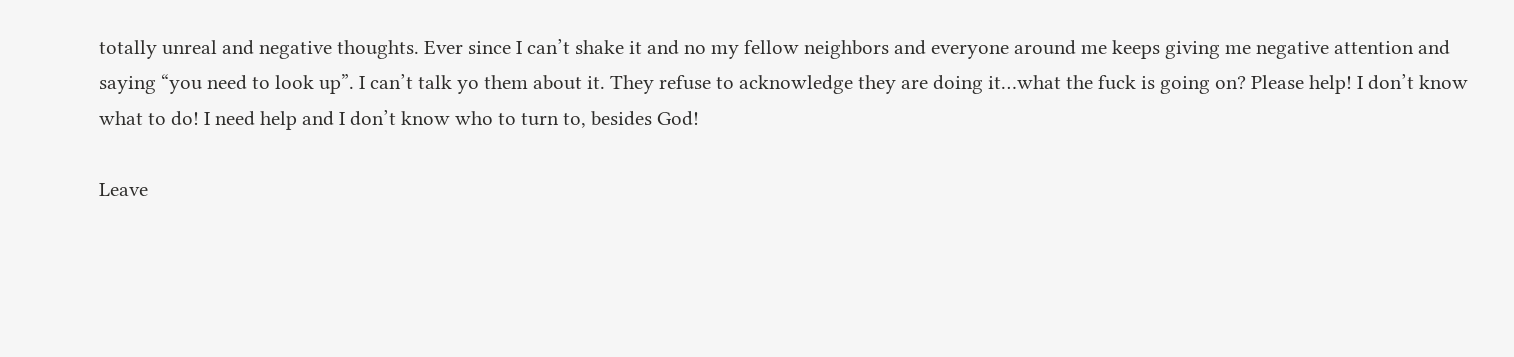totally unreal and negative thoughts. Ever since I can’t shake it and no my fellow neighbors and everyone around me keeps giving me negative attention and saying “you need to look up”. I can’t talk yo them about it. They refuse to acknowledge they are doing it…what the fuck is going on? Please help! I don’t know what to do! I need help and I don’t know who to turn to, besides God!

Leave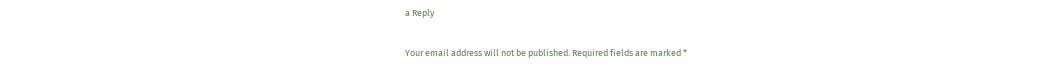a Reply

Your email address will not be published. Required fields are marked *